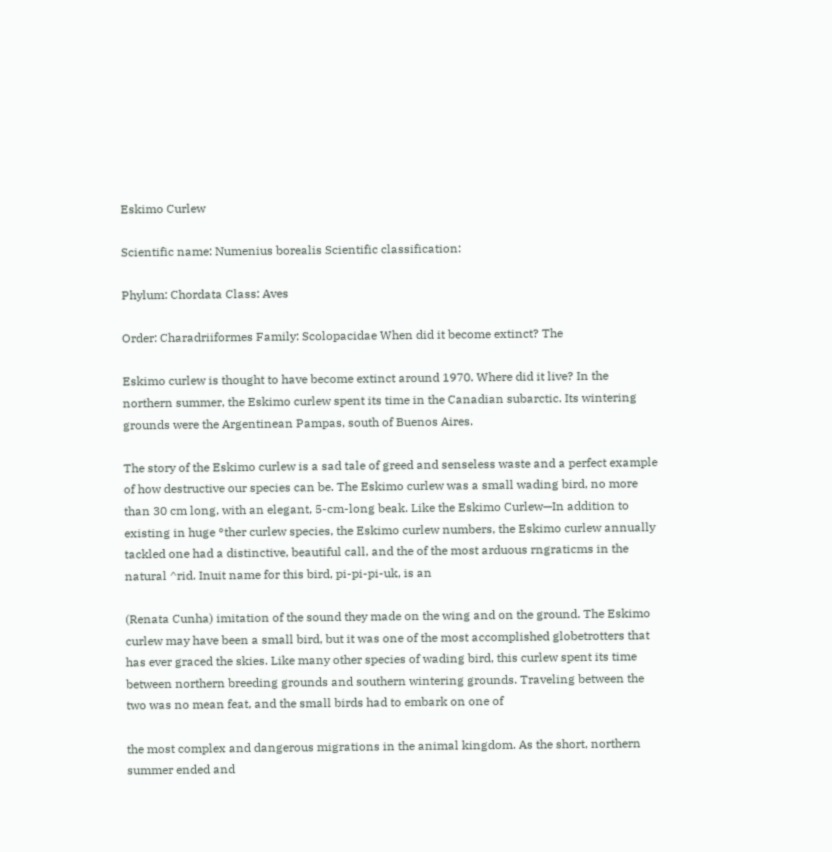Eskimo Curlew

Scientific name: Numenius borealis Scientific classification:

Phylum: Chordata Class: Aves

Order: Charadriiformes Family: Scolopacidae When did it become extinct? The

Eskimo curlew is thought to have become extinct around 1970. Where did it live? In the northern summer, the Eskimo curlew spent its time in the Canadian subarctic. Its wintering grounds were the Argentinean Pampas, south of Buenos Aires.

The story of the Eskimo curlew is a sad tale of greed and senseless waste and a perfect example of how destructive our species can be. The Eskimo curlew was a small wading bird, no more than 30 cm long, with an elegant, 5-cm-long beak. Like the Eskimo Curlew—In addition to existing in huge °ther curlew species, the Eskimo curlew numbers, the Eskimo curlew annually tackled one had a distinctive, beautiful call, and the of the most arduous rngraticms in the natural ^rid. Inuit name for this bird, pi-pi-pi-uk, is an

(Renata Cunha) imitation of the sound they made on the wing and on the ground. The Eskimo curlew may have been a small bird, but it was one of the most accomplished globetrotters that has ever graced the skies. Like many other species of wading bird, this curlew spent its time between northern breeding grounds and southern wintering grounds. Traveling between the two was no mean feat, and the small birds had to embark on one of

the most complex and dangerous migrations in the animal kingdom. As the short, northern summer ended and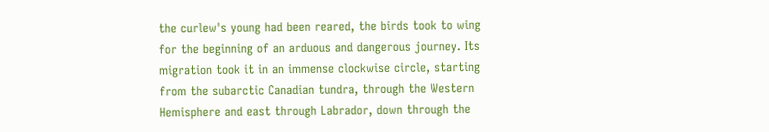the curlew's young had been reared, the birds took to wing for the beginning of an arduous and dangerous journey. Its migration took it in an immense clockwise circle, starting from the subarctic Canadian tundra, through the Western Hemisphere and east through Labrador, down through the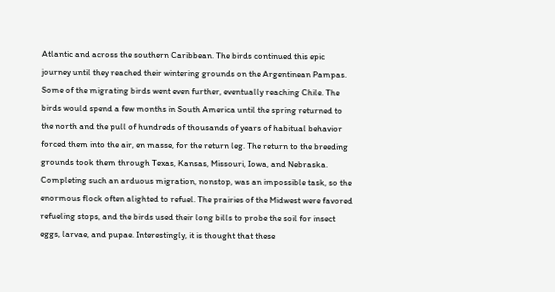Atlantic and across the southern Caribbean. The birds continued this epic journey until they reached their wintering grounds on the Argentinean Pampas. Some of the migrating birds went even further, eventually reaching Chile. The birds would spend a few months in South America until the spring returned to the north and the pull of hundreds of thousands of years of habitual behavior forced them into the air, en masse, for the return leg. The return to the breeding grounds took them through Texas, Kansas, Missouri, Iowa, and Nebraska. Completing such an arduous migration, nonstop, was an impossible task, so the enormous flock often alighted to refuel. The prairies of the Midwest were favored refueling stops, and the birds used their long bills to probe the soil for insect eggs, larvae, and pupae. Interestingly, it is thought that these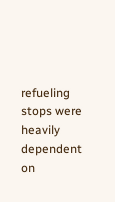refueling stops were heavily dependent on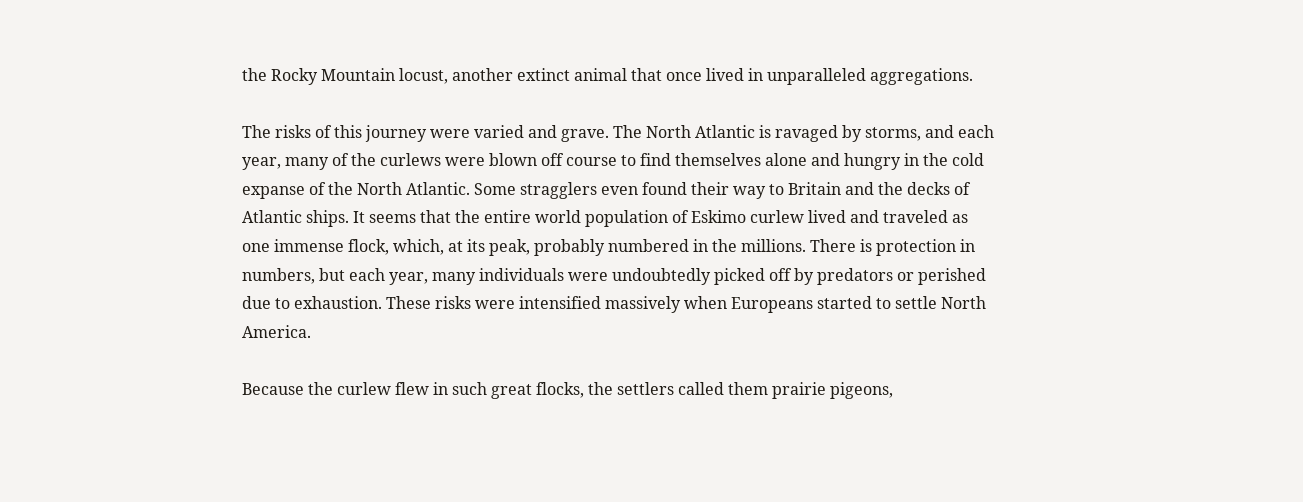the Rocky Mountain locust, another extinct animal that once lived in unparalleled aggregations.

The risks of this journey were varied and grave. The North Atlantic is ravaged by storms, and each year, many of the curlews were blown off course to find themselves alone and hungry in the cold expanse of the North Atlantic. Some stragglers even found their way to Britain and the decks of Atlantic ships. It seems that the entire world population of Eskimo curlew lived and traveled as one immense flock, which, at its peak, probably numbered in the millions. There is protection in numbers, but each year, many individuals were undoubtedly picked off by predators or perished due to exhaustion. These risks were intensified massively when Europeans started to settle North America.

Because the curlew flew in such great flocks, the settlers called them prairie pigeons,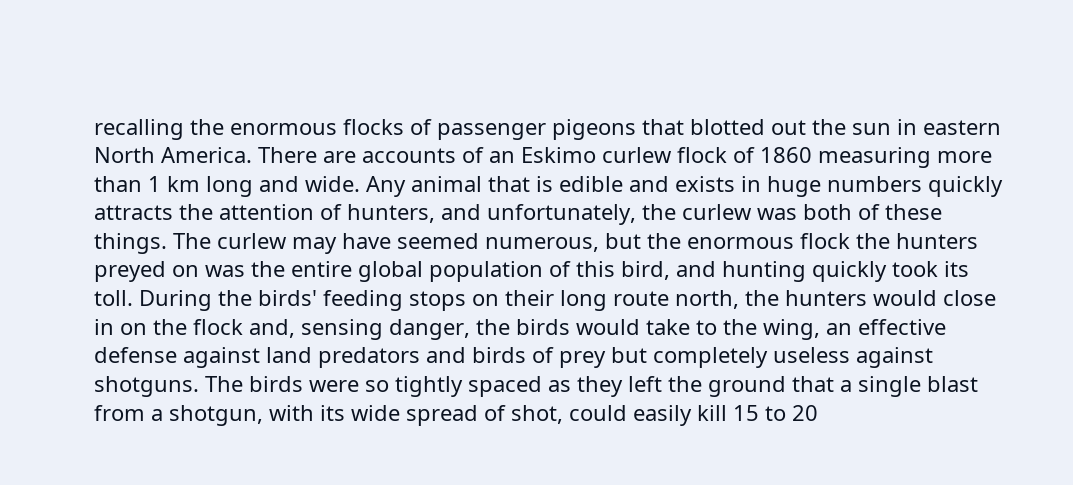recalling the enormous flocks of passenger pigeons that blotted out the sun in eastern North America. There are accounts of an Eskimo curlew flock of 1860 measuring more than 1 km long and wide. Any animal that is edible and exists in huge numbers quickly attracts the attention of hunters, and unfortunately, the curlew was both of these things. The curlew may have seemed numerous, but the enormous flock the hunters preyed on was the entire global population of this bird, and hunting quickly took its toll. During the birds' feeding stops on their long route north, the hunters would close in on the flock and, sensing danger, the birds would take to the wing, an effective defense against land predators and birds of prey but completely useless against shotguns. The birds were so tightly spaced as they left the ground that a single blast from a shotgun, with its wide spread of shot, could easily kill 15 to 20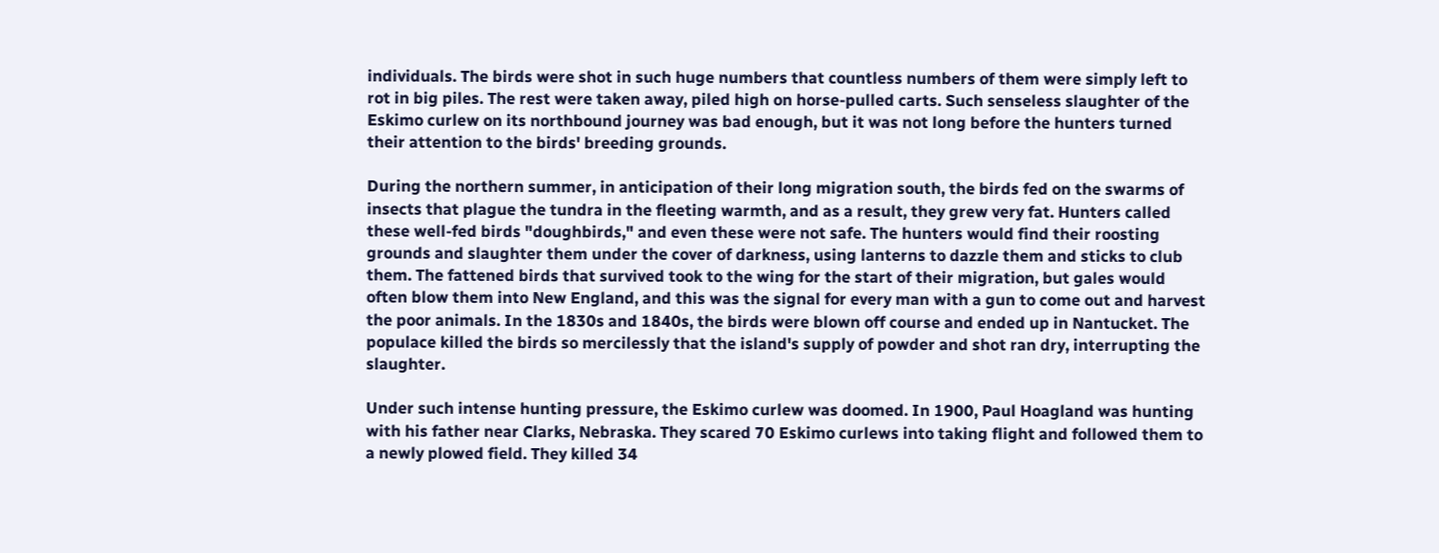individuals. The birds were shot in such huge numbers that countless numbers of them were simply left to rot in big piles. The rest were taken away, piled high on horse-pulled carts. Such senseless slaughter of the Eskimo curlew on its northbound journey was bad enough, but it was not long before the hunters turned their attention to the birds' breeding grounds.

During the northern summer, in anticipation of their long migration south, the birds fed on the swarms of insects that plague the tundra in the fleeting warmth, and as a result, they grew very fat. Hunters called these well-fed birds "doughbirds," and even these were not safe. The hunters would find their roosting grounds and slaughter them under the cover of darkness, using lanterns to dazzle them and sticks to club them. The fattened birds that survived took to the wing for the start of their migration, but gales would often blow them into New England, and this was the signal for every man with a gun to come out and harvest the poor animals. In the 1830s and 1840s, the birds were blown off course and ended up in Nantucket. The populace killed the birds so mercilessly that the island's supply of powder and shot ran dry, interrupting the slaughter.

Under such intense hunting pressure, the Eskimo curlew was doomed. In 1900, Paul Hoagland was hunting with his father near Clarks, Nebraska. They scared 70 Eskimo curlews into taking flight and followed them to a newly plowed field. They killed 34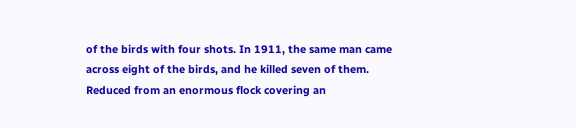of the birds with four shots. In 1911, the same man came across eight of the birds, and he killed seven of them. Reduced from an enormous flock covering an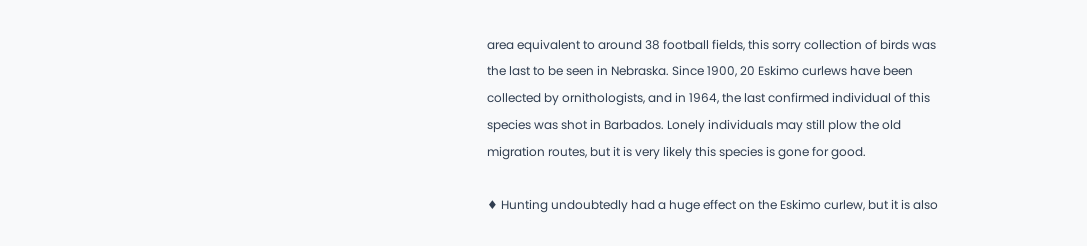area equivalent to around 38 football fields, this sorry collection of birds was the last to be seen in Nebraska. Since 1900, 20 Eskimo curlews have been collected by ornithologists, and in 1964, the last confirmed individual of this species was shot in Barbados. Lonely individuals may still plow the old migration routes, but it is very likely this species is gone for good.

♦ Hunting undoubtedly had a huge effect on the Eskimo curlew, but it is also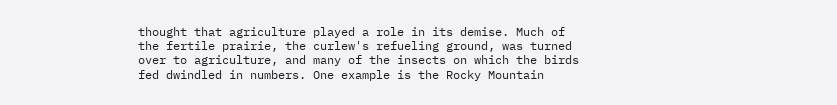thought that agriculture played a role in its demise. Much of the fertile prairie, the curlew's refueling ground, was turned over to agriculture, and many of the insects on which the birds fed dwindled in numbers. One example is the Rocky Mountain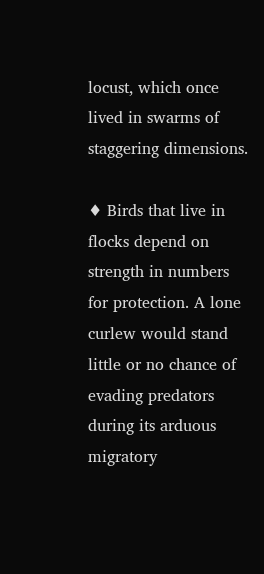locust, which once lived in swarms of staggering dimensions.

♦ Birds that live in flocks depend on strength in numbers for protection. A lone curlew would stand little or no chance of evading predators during its arduous migratory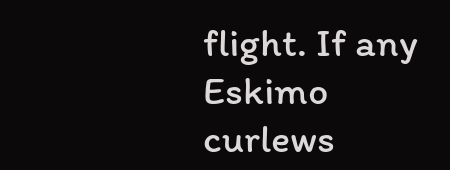flight. If any Eskimo curlews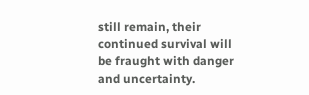still remain, their continued survival will be fraught with danger and uncertainty.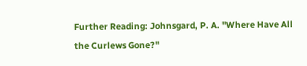Further Reading: Johnsgard, P. A. "Where Have All the Curlews Gone?"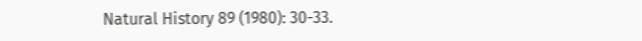Natural History 89 (1980): 30-33.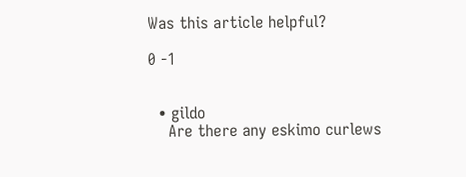Was this article helpful?

0 -1


  • gildo
    Are there any eskimo curlews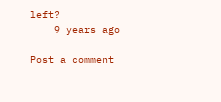left?
    9 years ago

Post a comment